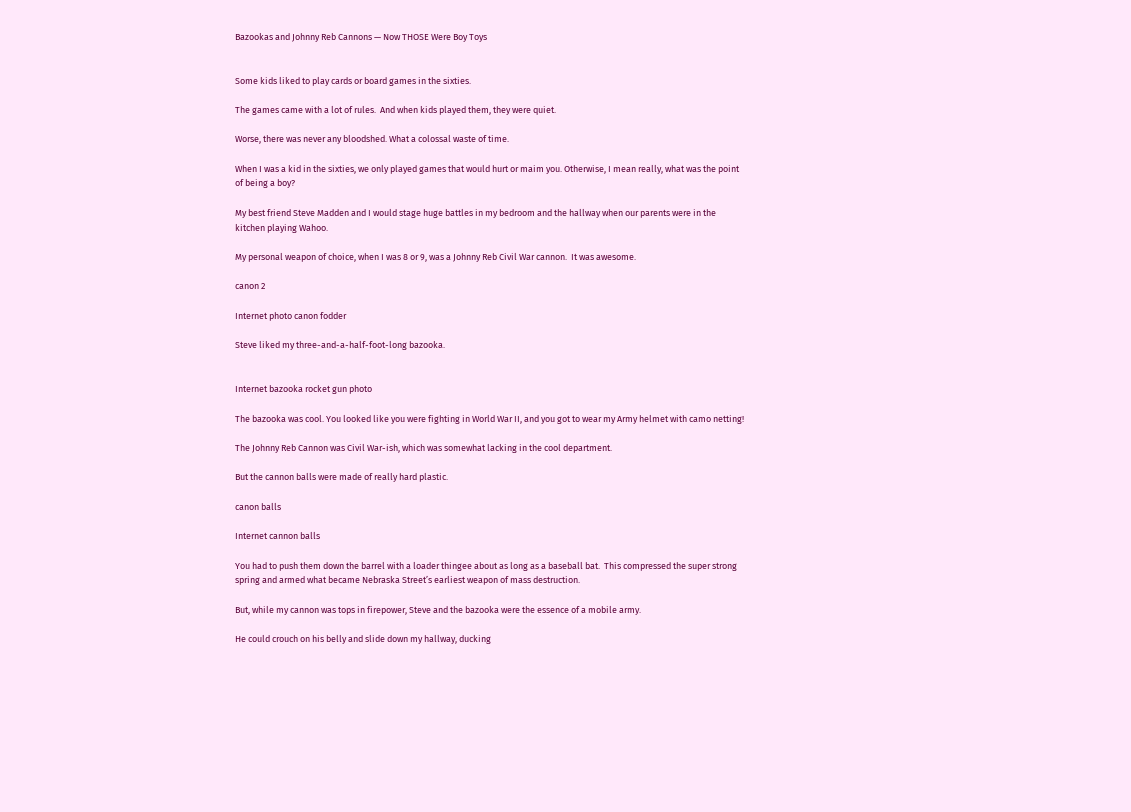Bazookas and Johnny Reb Cannons — Now THOSE Were Boy Toys


Some kids liked to play cards or board games in the sixties.

The games came with a lot of rules.  And when kids played them, they were quiet.

Worse, there was never any bloodshed. What a colossal waste of time.

When I was a kid in the sixties, we only played games that would hurt or maim you. Otherwise, I mean really, what was the point of being a boy?

My best friend Steve Madden and I would stage huge battles in my bedroom and the hallway when our parents were in the kitchen playing Wahoo.

My personal weapon of choice, when I was 8 or 9, was a Johnny Reb Civil War cannon.  It was awesome.

canon 2

Internet photo canon fodder

Steve liked my three-and-a-half-foot-long bazooka.


Internet bazooka rocket gun photo

The bazooka was cool. You looked like you were fighting in World War II, and you got to wear my Army helmet with camo netting!

The Johnny Reb Cannon was Civil War-ish, which was somewhat lacking in the cool department.

But the cannon balls were made of really hard plastic.

canon balls

Internet cannon balls

You had to push them down the barrel with a loader thingee about as long as a baseball bat.  This compressed the super strong spring and armed what became Nebraska Street’s earliest weapon of mass destruction.

But, while my cannon was tops in firepower, Steve and the bazooka were the essence of a mobile army.

He could crouch on his belly and slide down my hallway, ducking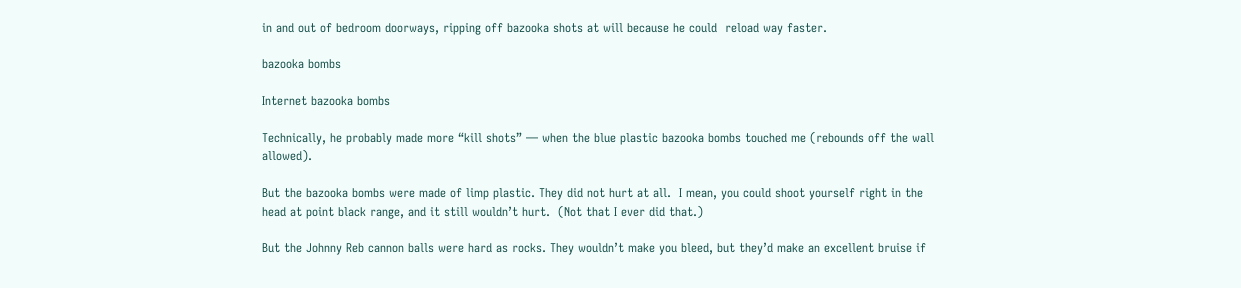in and out of bedroom doorways, ripping off bazooka shots at will because he could  reload way faster.

bazooka bombs

Internet bazooka bombs

Technically, he probably made more “kill shots” — when the blue plastic bazooka bombs touched me (rebounds off the wall allowed).

But the bazooka bombs were made of limp plastic. They did not hurt at all.  I mean, you could shoot yourself right in the head at point black range, and it still wouldn’t hurt.  (Not that I ever did that.)

But the Johnny Reb cannon balls were hard as rocks. They wouldn’t make you bleed, but they’d make an excellent bruise if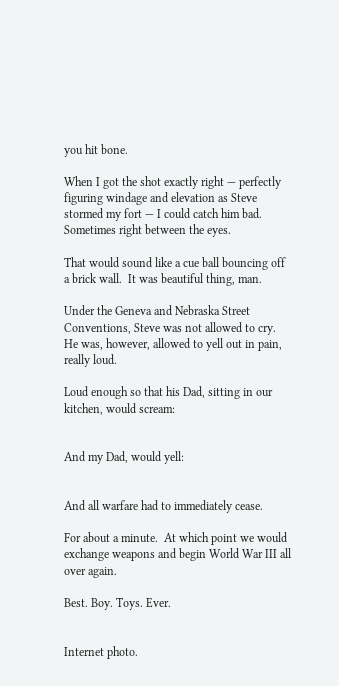you hit bone.

When I got the shot exactly right — perfectly figuring windage and elevation as Steve stormed my fort — I could catch him bad.  Sometimes right between the eyes.

That would sound like a cue ball bouncing off a brick wall.  It was beautiful thing, man.

Under the Geneva and Nebraska Street Conventions, Steve was not allowed to cry.  He was, however, allowed to yell out in pain, really loud.

Loud enough so that his Dad, sitting in our kitchen, would scream:


And my Dad, would yell:


And all warfare had to immediately cease.

For about a minute.  At which point we would exchange weapons and begin World War III all over again.

Best. Boy. Toys. Ever.


Internet photo.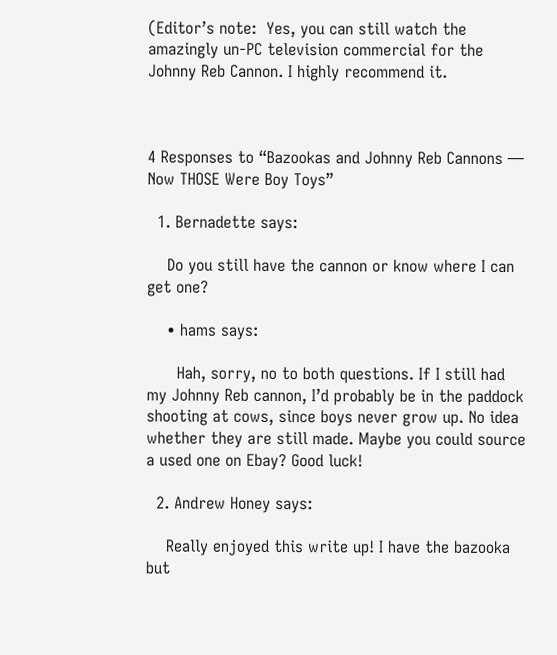(Editor’s note:  Yes, you can still watch the amazingly un-PC television commercial for the Johnny Reb Cannon. I highly recommend it.



4 Responses to “Bazookas and Johnny Reb Cannons — Now THOSE Were Boy Toys”

  1. Bernadette says:

    Do you still have the cannon or know where I can get one?

    • hams says:

      Hah, sorry, no to both questions. If I still had my Johnny Reb cannon, I’d probably be in the paddock shooting at cows, since boys never grow up. No idea whether they are still made. Maybe you could source a used one on Ebay? Good luck!

  2. Andrew Honey says:

    Really enjoyed this write up! I have the bazooka but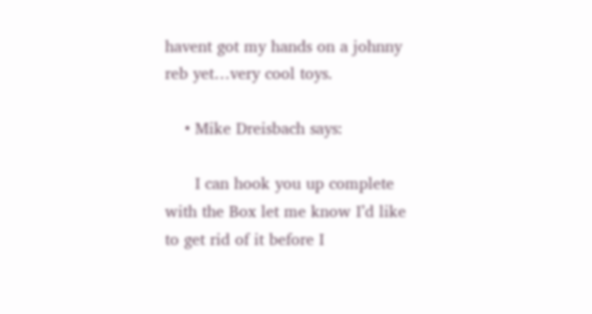havent got my hands on a johnny reb yet…very cool toys.

    • Mike Dreisbach says:

      I can hook you up complete with the Box let me know I’d like to get rid of it before I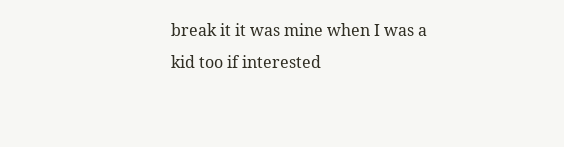break it it was mine when I was a kid too if interested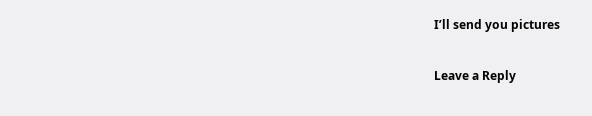I’ll send you pictures

Leave a Reply